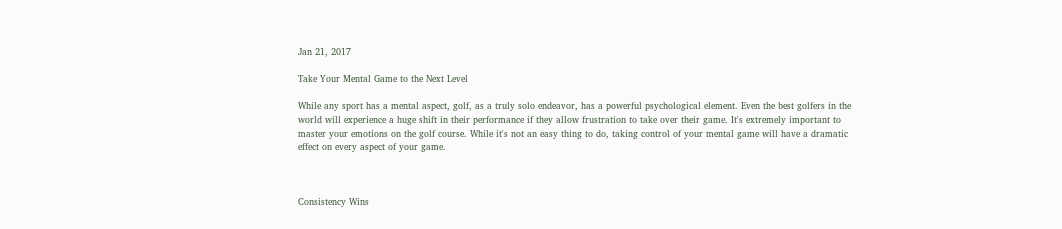Jan 21, 2017

Take Your Mental Game to the Next Level

While any sport has a mental aspect, golf, as a truly solo endeavor, has a powerful psychological element. Even the best golfers in the world will experience a huge shift in their performance if they allow frustration to take over their game. It's extremely important to master your emotions on the golf course. While it's not an easy thing to do, taking control of your mental game will have a dramatic effect on every aspect of your game.



Consistency Wins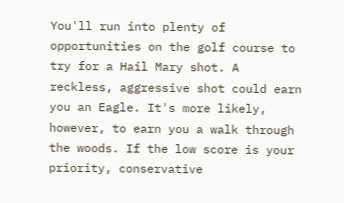You'll run into plenty of opportunities on the golf course to try for a Hail Mary shot. A reckless, aggressive shot could earn you an Eagle. It's more likely, however, to earn you a walk through the woods. If the low score is your priority, conservative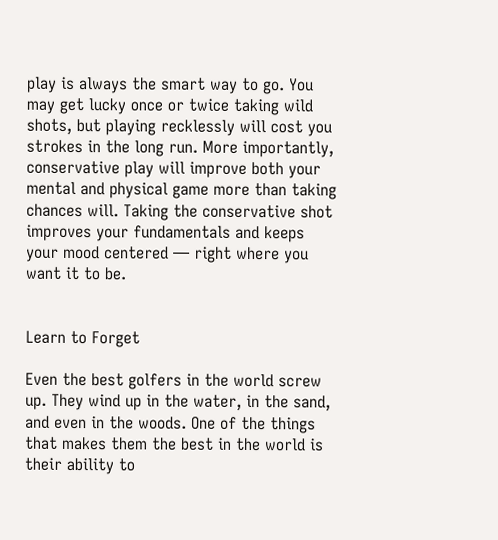play is always the smart way to go. You may get lucky once or twice taking wild shots, but playing recklessly will cost you strokes in the long run. More importantly, conservative play will improve both your mental and physical game more than taking chances will. Taking the conservative shot improves your fundamentals and keeps your mood centered — right where you want it to be.


Learn to Forget

Even the best golfers in the world screw up. They wind up in the water, in the sand, and even in the woods. One of the things that makes them the best in the world is their ability to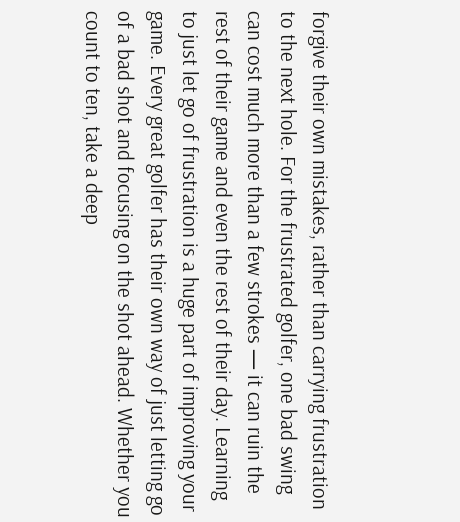forgive their own mistakes, rather than carrying frustration to the next hole. For the frustrated golfer, one bad swing can cost much more than a few strokes — it can ruin the rest of their game and even the rest of their day. Learning to just let go of frustration is a huge part of improving your game. Every great golfer has their own way of just letting go of a bad shot and focusing on the shot ahead. Whether you count to ten, take a deep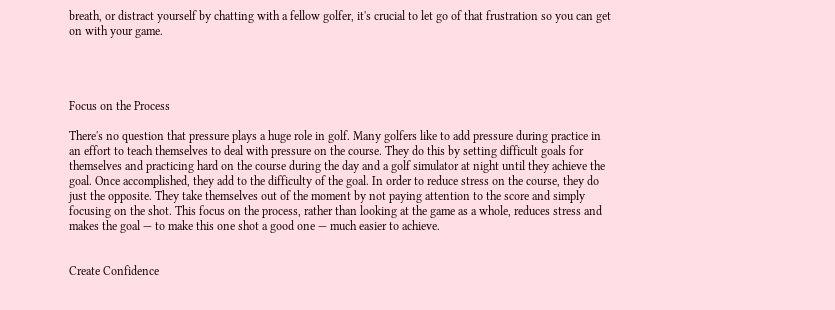breath, or distract yourself by chatting with a fellow golfer, it's crucial to let go of that frustration so you can get on with your game.




Focus on the Process

There's no question that pressure plays a huge role in golf. Many golfers like to add pressure during practice in an effort to teach themselves to deal with pressure on the course. They do this by setting difficult goals for themselves and practicing hard on the course during the day and a golf simulator at night until they achieve the goal. Once accomplished, they add to the difficulty of the goal. In order to reduce stress on the course, they do just the opposite. They take themselves out of the moment by not paying attention to the score and simply focusing on the shot. This focus on the process, rather than looking at the game as a whole, reduces stress and makes the goal — to make this one shot a good one — much easier to achieve.


Create Confidence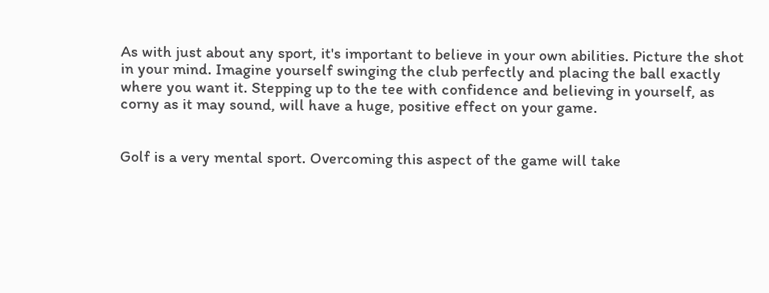As with just about any sport, it's important to believe in your own abilities. Picture the shot in your mind. Imagine yourself swinging the club perfectly and placing the ball exactly where you want it. Stepping up to the tee with confidence and believing in yourself, as corny as it may sound, will have a huge, positive effect on your game.


Golf is a very mental sport. Overcoming this aspect of the game will take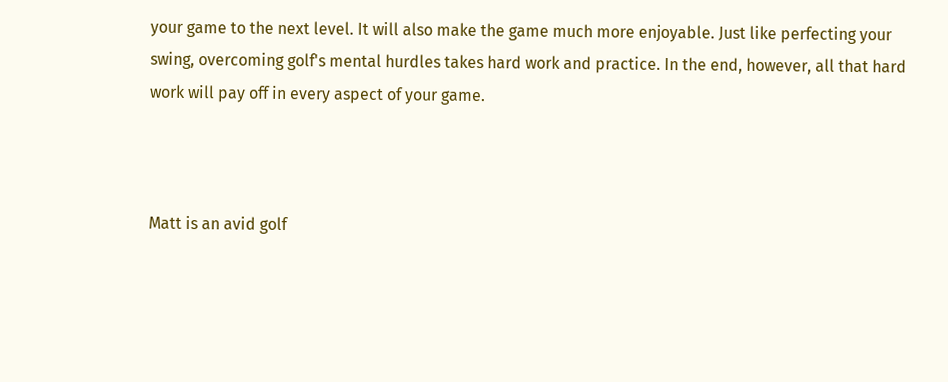your game to the next level. It will also make the game much more enjoyable. Just like perfecting your swing, overcoming golf's mental hurdles takes hard work and practice. In the end, however, all that hard work will pay off in every aspect of your game.



Matt is an avid golf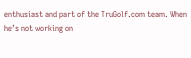enthusiast and part of the TruGolf.com team. When he’s not working on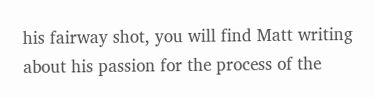his fairway shot, you will find Matt writing about his passion for the process of the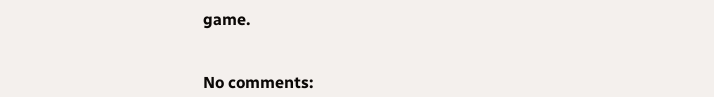game.


No comments: